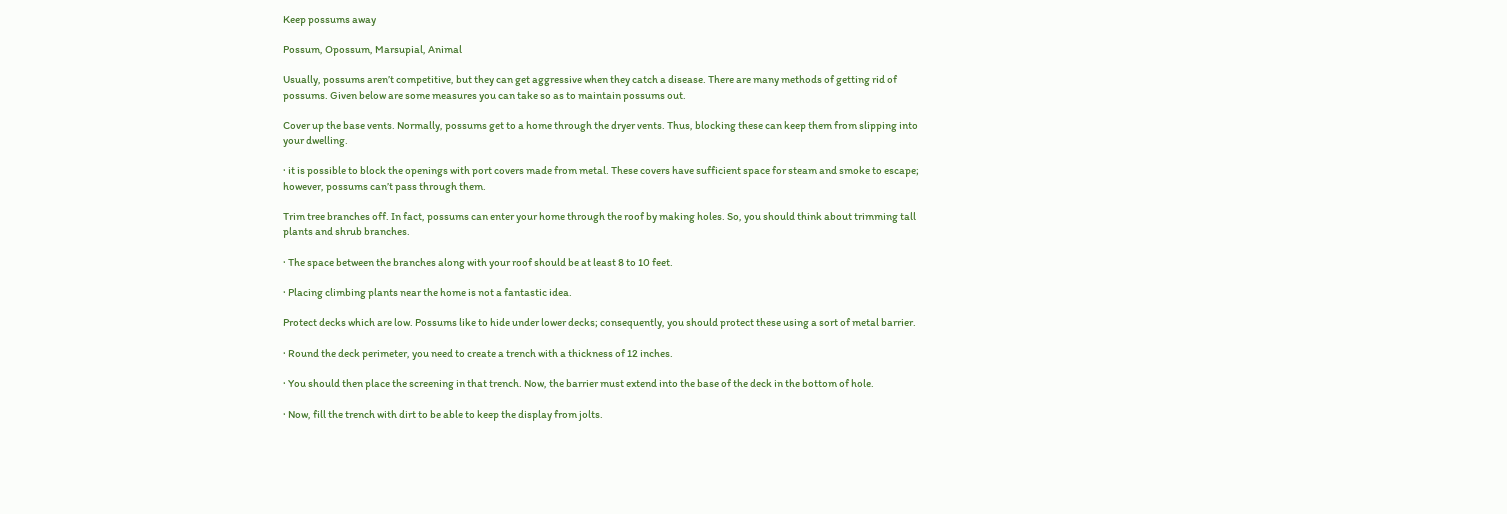Keep possums away

Possum, Opossum, Marsupial, Animal

Usually, possums aren’t competitive, but they can get aggressive when they catch a disease. There are many methods of getting rid of possums. Given below are some measures you can take so as to maintain possums out.

Cover up the base vents. Normally, possums get to a home through the dryer vents. Thus, blocking these can keep them from slipping into your dwelling.

· it is possible to block the openings with port covers made from metal. These covers have sufficient space for steam and smoke to escape; however, possums can’t pass through them.

Trim tree branches off. In fact, possums can enter your home through the roof by making holes. So, you should think about trimming tall plants and shrub branches.

· The space between the branches along with your roof should be at least 8 to 10 feet.

· Placing climbing plants near the home is not a fantastic idea.

Protect decks which are low. Possums like to hide under lower decks; consequently, you should protect these using a sort of metal barrier.

· Round the deck perimeter, you need to create a trench with a thickness of 12 inches.

· You should then place the screening in that trench. Now, the barrier must extend into the base of the deck in the bottom of hole.

· Now, fill the trench with dirt to be able to keep the display from jolts.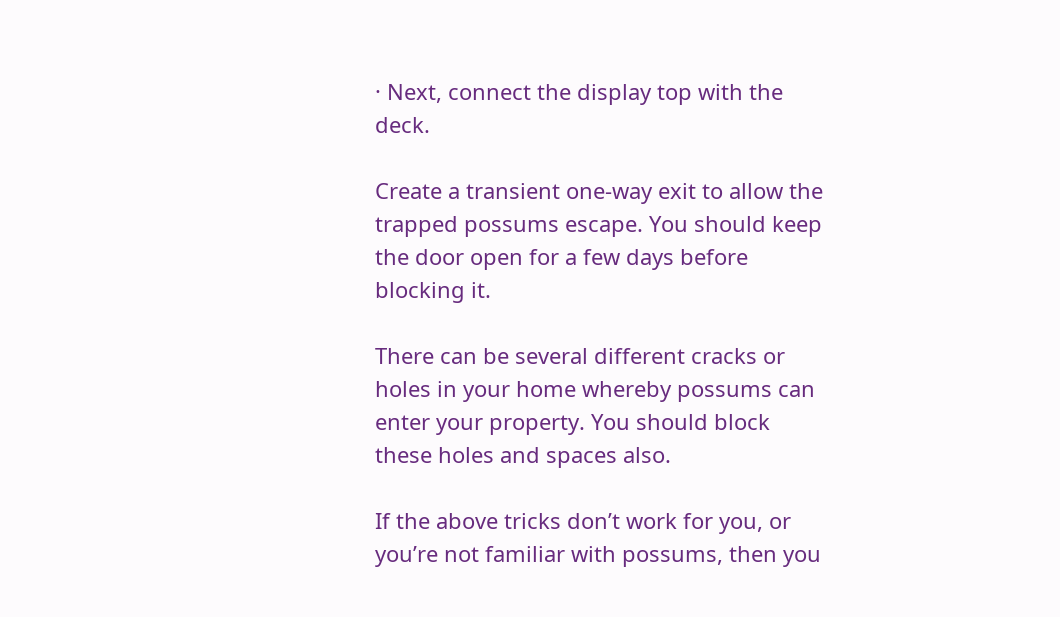· Next, connect the display top with the deck.

Create a transient one-way exit to allow the trapped possums escape. You should keep the door open for a few days before blocking it.

There can be several different cracks or holes in your home whereby possums can enter your property. You should block these holes and spaces also.

If the above tricks don’t work for you, or you’re not familiar with possums, then you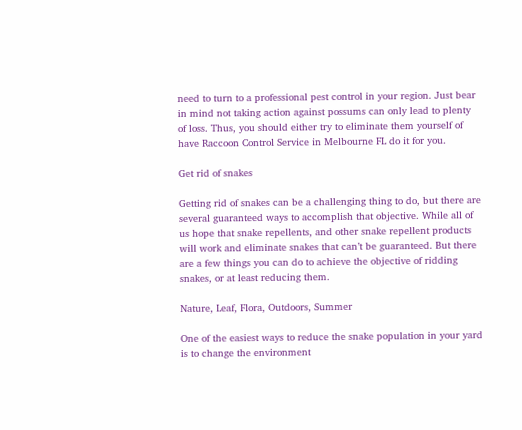need to turn to a professional pest control in your region. Just bear in mind not taking action against possums can only lead to plenty of loss. Thus, you should either try to eliminate them yourself of have Raccoon Control Service in Melbourne FL do it for you.

Get rid of snakes

Getting rid of snakes can be a challenging thing to do, but there are several guaranteed ways to accomplish that objective. While all of us hope that snake repellents, and other snake repellent products will work and eliminate snakes that can’t be guaranteed. But there are a few things you can do to achieve the objective of ridding snakes, or at least reducing them.

Nature, Leaf, Flora, Outdoors, Summer

One of the easiest ways to reduce the snake population in your yard is to change the environment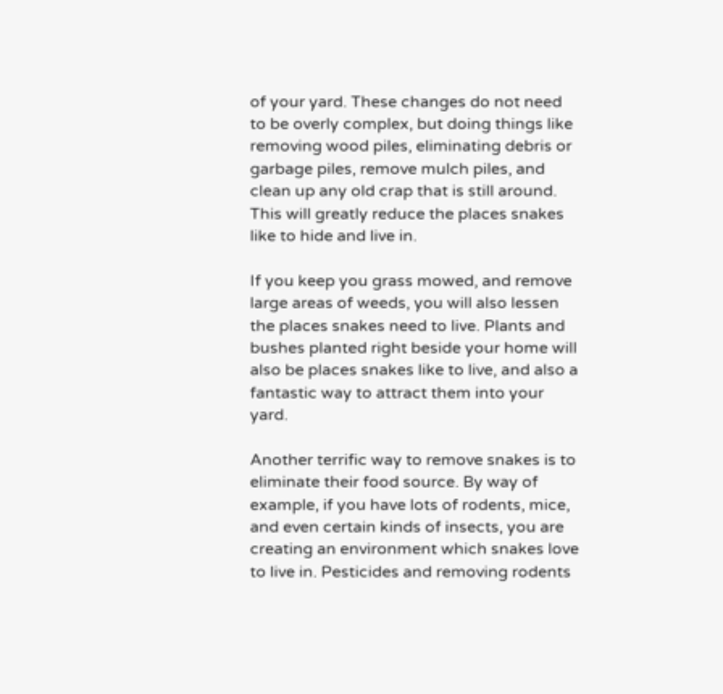of your yard. These changes do not need to be overly complex, but doing things like removing wood piles, eliminating debris or garbage piles, remove mulch piles, and clean up any old crap that is still around. This will greatly reduce the places snakes like to hide and live in.

If you keep you grass mowed, and remove large areas of weeds, you will also lessen the places snakes need to live. Plants and bushes planted right beside your home will also be places snakes like to live, and also a fantastic way to attract them into your yard.

Another terrific way to remove snakes is to eliminate their food source. By way of example, if you have lots of rodents, mice, and even certain kinds of insects, you are creating an environment which snakes love to live in. Pesticides and removing rodents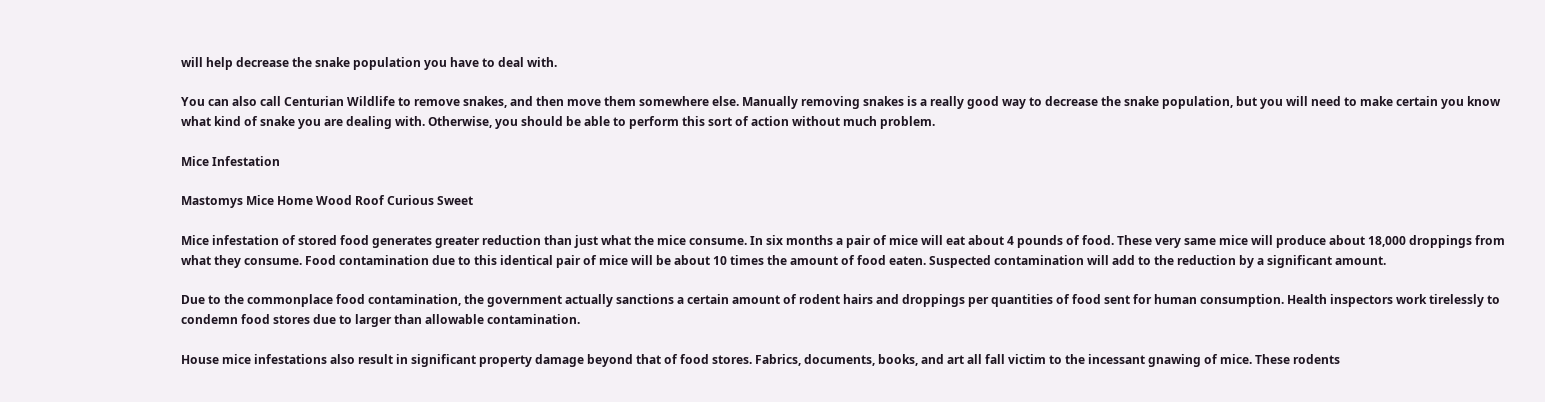will help decrease the snake population you have to deal with.

You can also call Centurian Wildlife to remove snakes, and then move them somewhere else. Manually removing snakes is a really good way to decrease the snake population, but you will need to make certain you know what kind of snake you are dealing with. Otherwise, you should be able to perform this sort of action without much problem.

Mice Infestation

Mastomys Mice Home Wood Roof Curious Sweet

Mice infestation of stored food generates greater reduction than just what the mice consume. In six months a pair of mice will eat about 4 pounds of food. These very same mice will produce about 18,000 droppings from what they consume. Food contamination due to this identical pair of mice will be about 10 times the amount of food eaten. Suspected contamination will add to the reduction by a significant amount.

Due to the commonplace food contamination, the government actually sanctions a certain amount of rodent hairs and droppings per quantities of food sent for human consumption. Health inspectors work tirelessly to condemn food stores due to larger than allowable contamination.

House mice infestations also result in significant property damage beyond that of food stores. Fabrics, documents, books, and art all fall victim to the incessant gnawing of mice. These rodents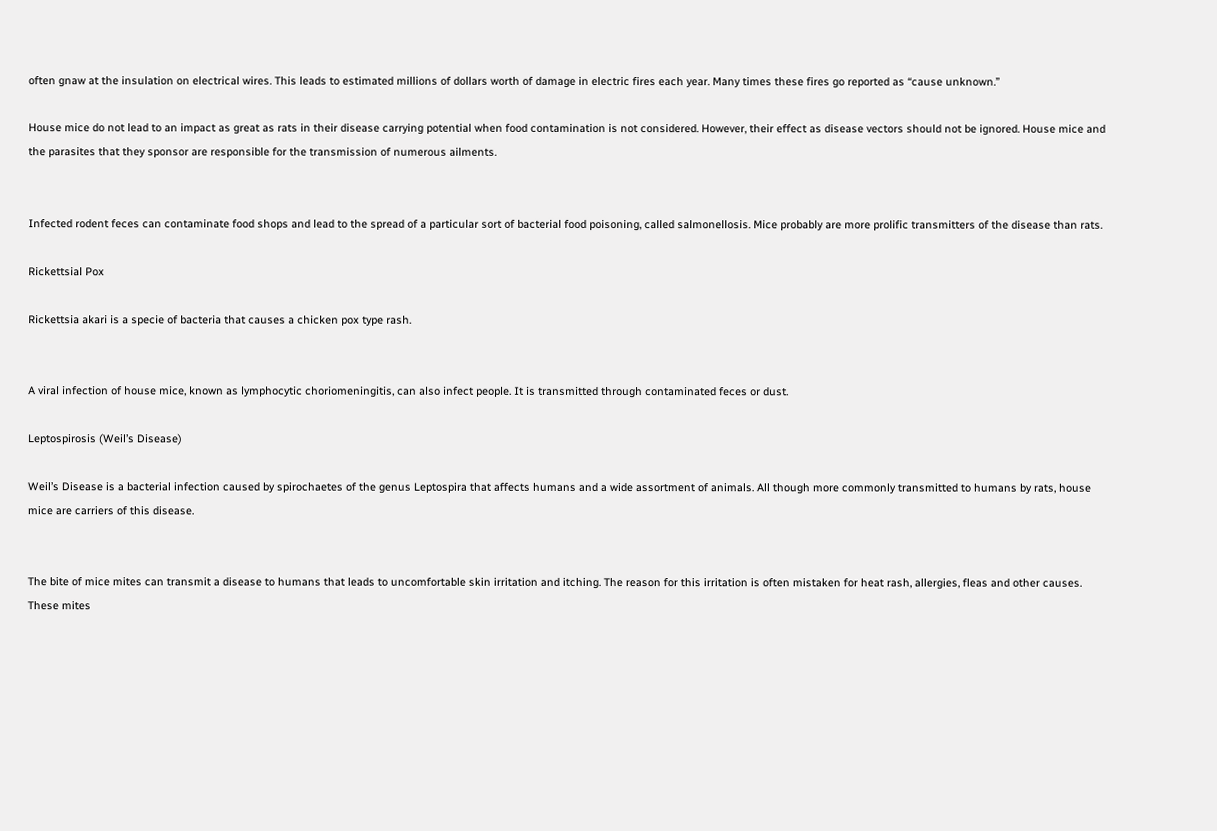often gnaw at the insulation on electrical wires. This leads to estimated millions of dollars worth of damage in electric fires each year. Many times these fires go reported as “cause unknown.”

House mice do not lead to an impact as great as rats in their disease carrying potential when food contamination is not considered. However, their effect as disease vectors should not be ignored. House mice and the parasites that they sponsor are responsible for the transmission of numerous ailments.


Infected rodent feces can contaminate food shops and lead to the spread of a particular sort of bacterial food poisoning, called salmonellosis. Mice probably are more prolific transmitters of the disease than rats.

Rickettsial Pox

Rickettsia akari is a specie of bacteria that causes a chicken pox type rash.


A viral infection of house mice, known as lymphocytic choriomeningitis, can also infect people. It is transmitted through contaminated feces or dust.

Leptospirosis (Weil’s Disease)

Weil’s Disease is a bacterial infection caused by spirochaetes of the genus Leptospira that affects humans and a wide assortment of animals. All though more commonly transmitted to humans by rats, house mice are carriers of this disease.


The bite of mice mites can transmit a disease to humans that leads to uncomfortable skin irritation and itching. The reason for this irritation is often mistaken for heat rash, allergies, fleas and other causes. These mites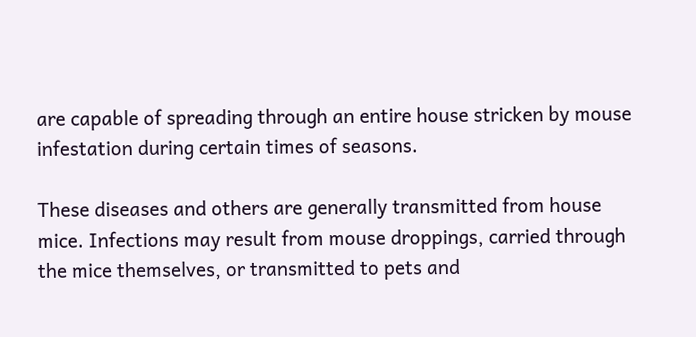are capable of spreading through an entire house stricken by mouse infestation during certain times of seasons.

These diseases and others are generally transmitted from house mice. Infections may result from mouse droppings, carried through the mice themselves, or transmitted to pets and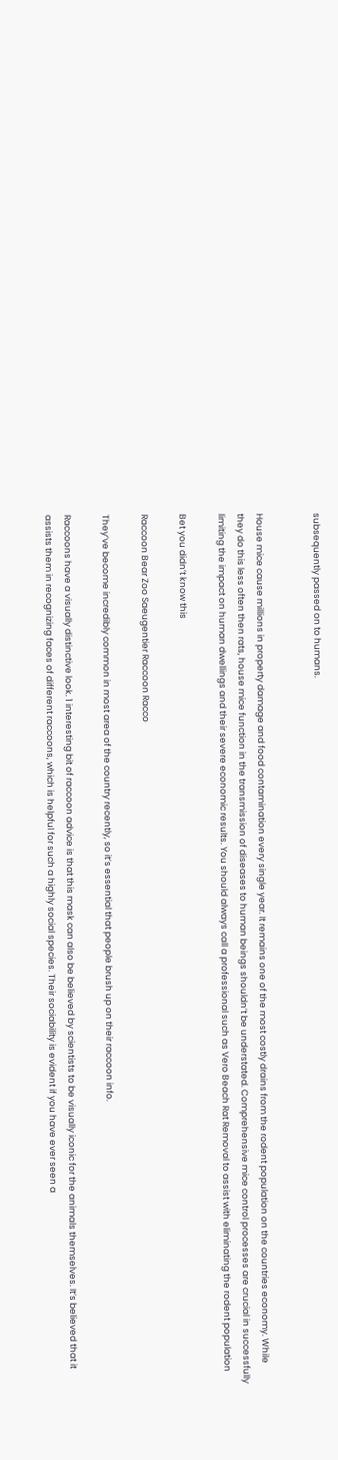subsequently passed on to humans.


House mice cause millions in property damage and food contamination every single year. It remains one of the most costly drains from the rodent population on the countries economy. While they do this less often then rats, house mice function in the transmission of diseases to human beings shouldn’t be understated. Comprehensive mice control processes are crucial in successfully limiting the impact on human dwellings and their severe economic results. You should always call a professional such as Vero Beach Rat Removal to assist with eliminating the rodent population

Bet you didn’t know this

Raccoon Bear Zoo Saeugentier Raccoon Racco

They’ve become incredibly common in most area of the country recently, so it’s essential that people brush up on their raccoon info.

Raccoons have a visually distinctive look. 1 interesting bit of raccoon advice is that this mask can also be believed by scientists to be visually iconic for the animals themselves. It’s believed that it assists them in recognizing faces of different raccoons, which is helpful for such a highly social species. Their sociability is evident if you have ever seen a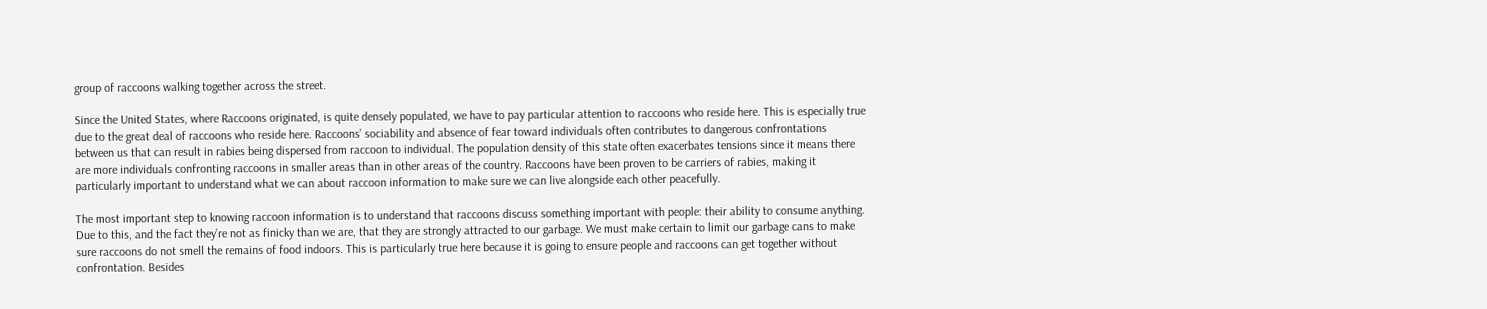group of raccoons walking together across the street.

Since the United States, where Raccoons originated, is quite densely populated, we have to pay particular attention to raccoons who reside here. This is especially true due to the great deal of raccoons who reside here. Raccoons’ sociability and absence of fear toward individuals often contributes to dangerous confrontations between us that can result in rabies being dispersed from raccoon to individual. The population density of this state often exacerbates tensions since it means there are more individuals confronting raccoons in smaller areas than in other areas of the country. Raccoons have been proven to be carriers of rabies, making it particularly important to understand what we can about raccoon information to make sure we can live alongside each other peacefully.

The most important step to knowing raccoon information is to understand that raccoons discuss something important with people: their ability to consume anything. Due to this, and the fact they’re not as finicky than we are, that they are strongly attracted to our garbage. We must make certain to limit our garbage cans to make sure raccoons do not smell the remains of food indoors. This is particularly true here because it is going to ensure people and raccoons can get together without confrontation. Besides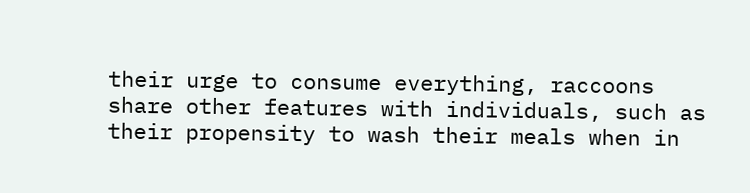their urge to consume everything, raccoons share other features with individuals, such as their propensity to wash their meals when in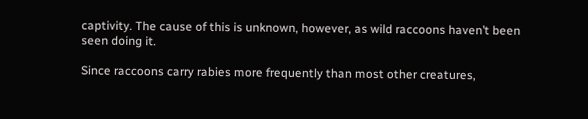captivity. The cause of this is unknown, however, as wild raccoons haven’t been seen doing it.

Since raccoons carry rabies more frequently than most other creatures,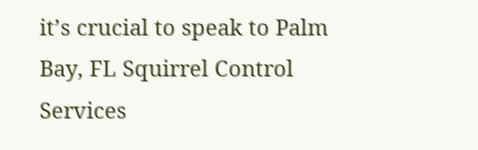it’s crucial to speak to Palm Bay, FL Squirrel Control Services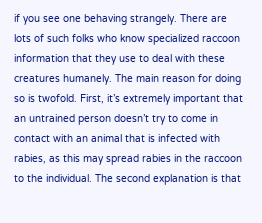if you see one behaving strangely. There are lots of such folks who know specialized raccoon information that they use to deal with these creatures humanely. The main reason for doing so is twofold. First, it’s extremely important that an untrained person doesn’t try to come in contact with an animal that is infected with rabies, as this may spread rabies in the raccoon to the individual. The second explanation is that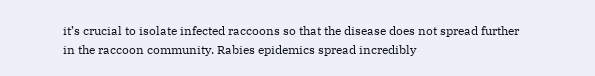it’s crucial to isolate infected raccoons so that the disease does not spread further in the raccoon community. Rabies epidemics spread incredibly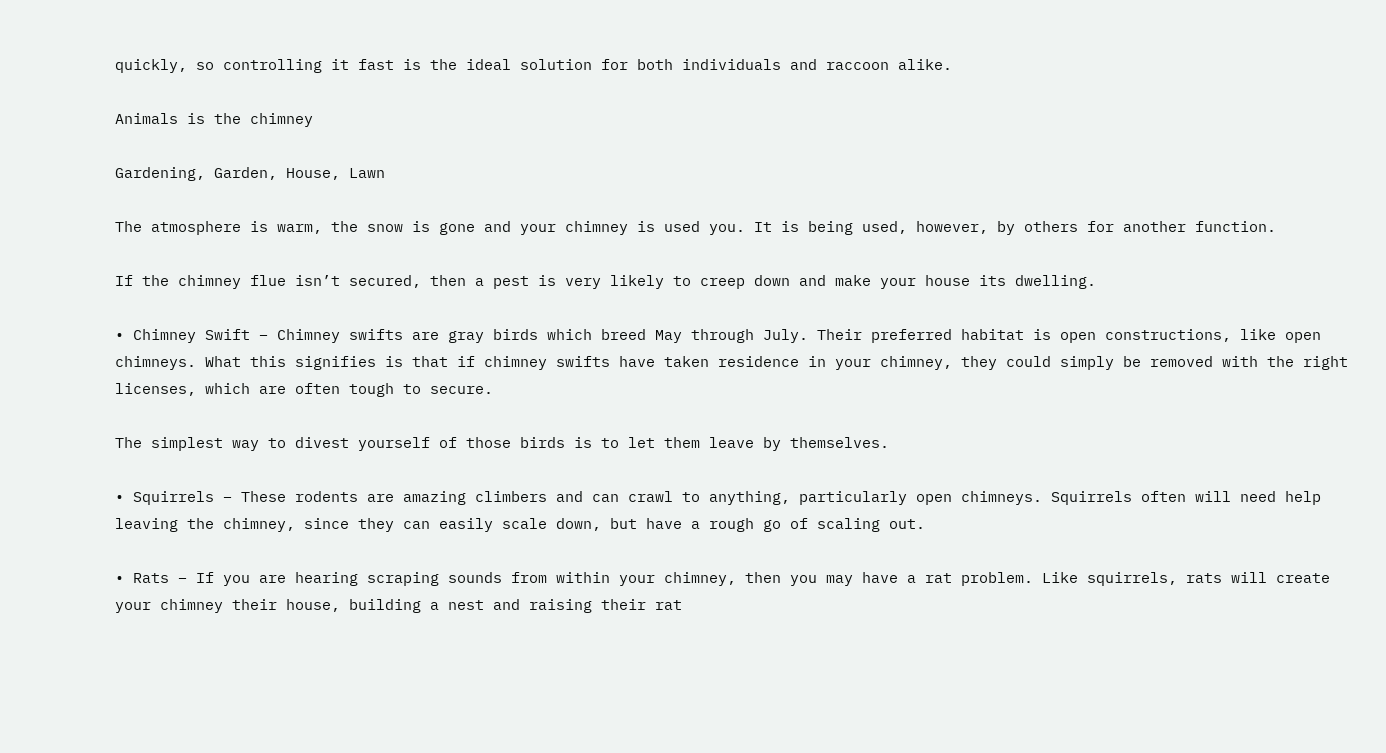quickly, so controlling it fast is the ideal solution for both individuals and raccoon alike.

Animals is the chimney

Gardening, Garden, House, Lawn

The atmosphere is warm, the snow is gone and your chimney is used you. It is being used, however, by others for another function.

If the chimney flue isn’t secured, then a pest is very likely to creep down and make your house its dwelling.

• Chimney Swift – Chimney swifts are gray birds which breed May through July. Their preferred habitat is open constructions, like open chimneys. What this signifies is that if chimney swifts have taken residence in your chimney, they could simply be removed with the right licenses, which are often tough to secure.

The simplest way to divest yourself of those birds is to let them leave by themselves.

• Squirrels – These rodents are amazing climbers and can crawl to anything, particularly open chimneys. Squirrels often will need help leaving the chimney, since they can easily scale down, but have a rough go of scaling out.

• Rats – If you are hearing scraping sounds from within your chimney, then you may have a rat problem. Like squirrels, rats will create your chimney their house, building a nest and raising their rat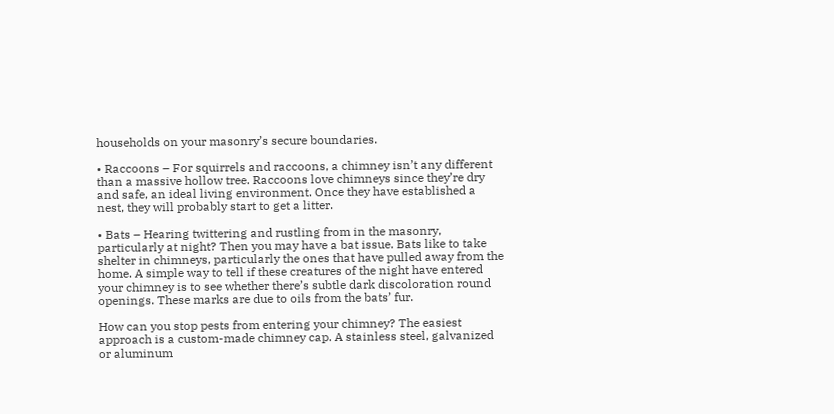households on your masonry’s secure boundaries.

• Raccoons – For squirrels and raccoons, a chimney isn’t any different than a massive hollow tree. Raccoons love chimneys since they’re dry and safe, an ideal living environment. Once they have established a nest, they will probably start to get a litter.

• Bats – Hearing twittering and rustling from in the masonry, particularly at night? Then you may have a bat issue. Bats like to take shelter in chimneys, particularly the ones that have pulled away from the home. A simple way to tell if these creatures of the night have entered your chimney is to see whether there’s subtle dark discoloration round openings. These marks are due to oils from the bats’ fur.

How can you stop pests from entering your chimney? The easiest approach is a custom-made chimney cap. A stainless steel, galvanized or aluminum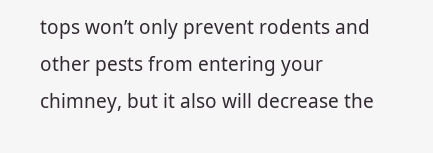tops won’t only prevent rodents and other pests from entering your chimney, but it also will decrease the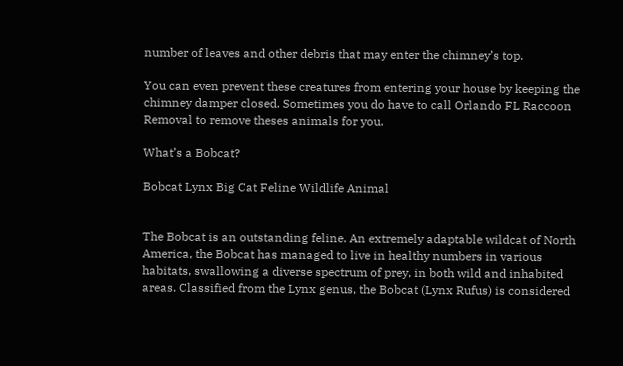number of leaves and other debris that may enter the chimney’s top.

You can even prevent these creatures from entering your house by keeping the chimney damper closed. Sometimes you do have to call Orlando FL Raccoon Removal to remove theses animals for you.

What’s a Bobcat?

Bobcat Lynx Big Cat Feline Wildlife Animal


The Bobcat is an outstanding feline. An extremely adaptable wildcat of North America, the Bobcat has managed to live in healthy numbers in various habitats, swallowing a diverse spectrum of prey, in both wild and inhabited areas. Classified from the Lynx genus, the Bobcat (Lynx Rufus) is considered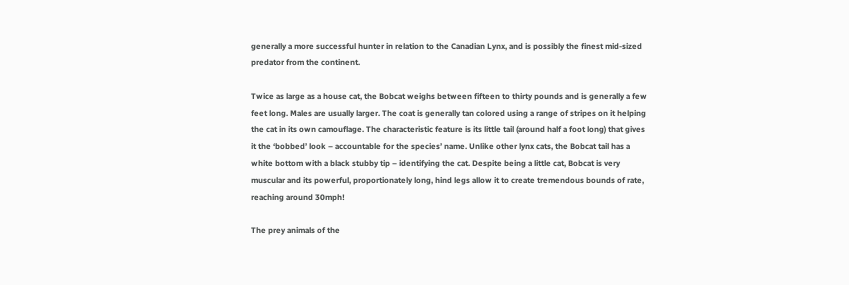generally a more successful hunter in relation to the Canadian Lynx, and is possibly the finest mid-sized predator from the continent.

Twice as large as a house cat, the Bobcat weighs between fifteen to thirty pounds and is generally a few feet long. Males are usually larger. The coat is generally tan colored using a range of stripes on it helping the cat in its own camouflage. The characteristic feature is its little tail (around half a foot long) that gives it the ‘bobbed’ look – accountable for the species’ name. Unlike other lynx cats, the Bobcat tail has a white bottom with a black stubby tip – identifying the cat. Despite being a little cat, Bobcat is very muscular and its powerful, proportionately long, hind legs allow it to create tremendous bounds of rate, reaching around 30mph!

The prey animals of the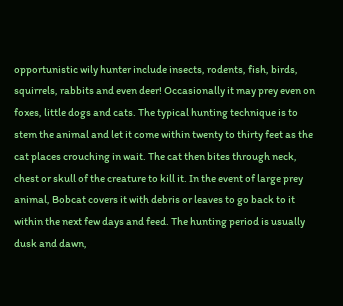opportunistic wily hunter include insects, rodents, fish, birds, squirrels, rabbits and even deer! Occasionally it may prey even on foxes, little dogs and cats. The typical hunting technique is to stem the animal and let it come within twenty to thirty feet as the cat places crouching in wait. The cat then bites through neck, chest or skull of the creature to kill it. In the event of large prey animal, Bobcat covers it with debris or leaves to go back to it within the next few days and feed. The hunting period is usually dusk and dawn,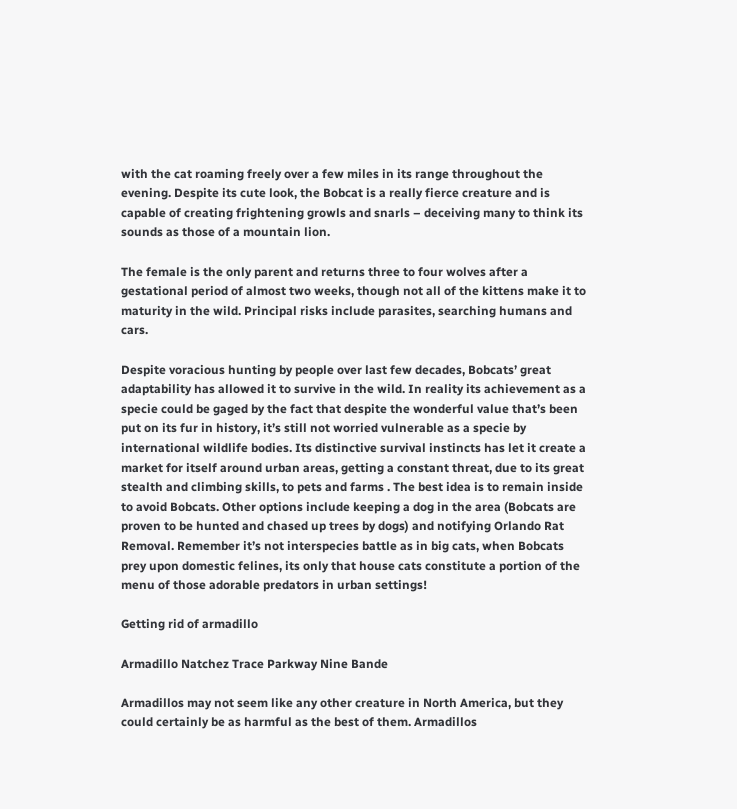with the cat roaming freely over a few miles in its range throughout the evening. Despite its cute look, the Bobcat is a really fierce creature and is capable of creating frightening growls and snarls – deceiving many to think its sounds as those of a mountain lion.

The female is the only parent and returns three to four wolves after a gestational period of almost two weeks, though not all of the kittens make it to maturity in the wild. Principal risks include parasites, searching humans and cars.

Despite voracious hunting by people over last few decades, Bobcats’ great adaptability has allowed it to survive in the wild. In reality its achievement as a specie could be gaged by the fact that despite the wonderful value that’s been put on its fur in history, it’s still not worried vulnerable as a specie by international wildlife bodies. Its distinctive survival instincts has let it create a market for itself around urban areas, getting a constant threat, due to its great stealth and climbing skills, to pets and farms . The best idea is to remain inside to avoid Bobcats. Other options include keeping a dog in the area (Bobcats are proven to be hunted and chased up trees by dogs) and notifying Orlando Rat Removal. Remember it’s not interspecies battle as in big cats, when Bobcats prey upon domestic felines, its only that house cats constitute a portion of the menu of those adorable predators in urban settings!

Getting rid of armadillo

Armadillo Natchez Trace Parkway Nine Bande

Armadillos may not seem like any other creature in North America, but they could certainly be as harmful as the best of them. Armadillos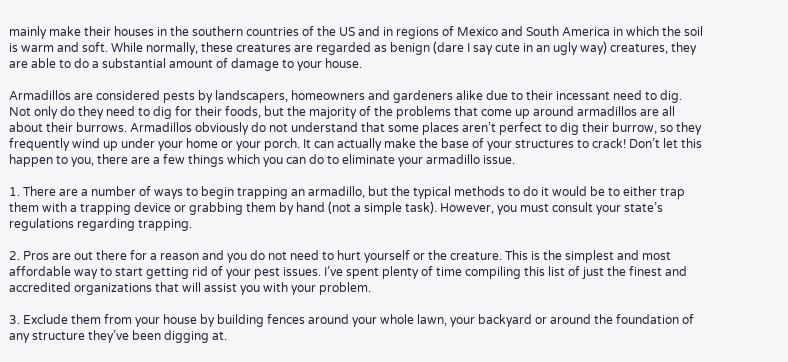mainly make their houses in the southern countries of the US and in regions of Mexico and South America in which the soil is warm and soft. While normally, these creatures are regarded as benign (dare I say cute in an ugly way) creatures, they are able to do a substantial amount of damage to your house.

Armadillos are considered pests by landscapers, homeowners and gardeners alike due to their incessant need to dig. Not only do they need to dig for their foods, but the majority of the problems that come up around armadillos are all about their burrows. Armadillos obviously do not understand that some places aren’t perfect to dig their burrow, so they frequently wind up under your home or your porch. It can actually make the base of your structures to crack! Don’t let this happen to you, there are a few things which you can do to eliminate your armadillo issue.

1. There are a number of ways to begin trapping an armadillo, but the typical methods to do it would be to either trap them with a trapping device or grabbing them by hand (not a simple task). However, you must consult your state’s regulations regarding trapping.

2. Pros are out there for a reason and you do not need to hurt yourself or the creature. This is the simplest and most affordable way to start getting rid of your pest issues. I’ve spent plenty of time compiling this list of just the finest and accredited organizations that will assist you with your problem.

3. Exclude them from your house by building fences around your whole lawn, your backyard or around the foundation of any structure they’ve been digging at.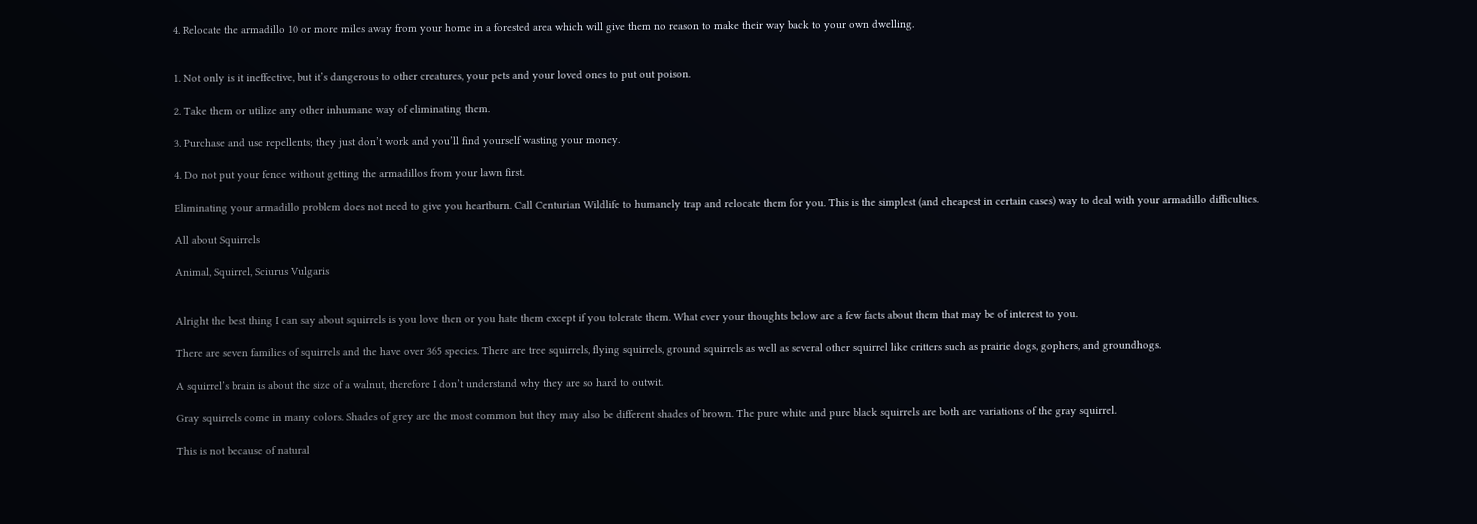4. Relocate the armadillo 10 or more miles away from your home in a forested area which will give them no reason to make their way back to your own dwelling.


1. Not only is it ineffective, but it’s dangerous to other creatures, your pets and your loved ones to put out poison.

2. Take them or utilize any other inhumane way of eliminating them.

3. Purchase and use repellents; they just don’t work and you’ll find yourself wasting your money.

4. Do not put your fence without getting the armadillos from your lawn first.

Eliminating your armadillo problem does not need to give you heartburn. Call Centurian Wildlife to humanely trap and relocate them for you. This is the simplest (and cheapest in certain cases) way to deal with your armadillo difficulties.

All about Squirrels

Animal, Squirrel, Sciurus Vulgaris


Alright the best thing I can say about squirrels is you love then or you hate them except if you tolerate them. What ever your thoughts below are a few facts about them that may be of interest to you.

There are seven families of squirrels and the have over 365 species. There are tree squirrels, flying squirrels, ground squirrels as well as several other squirrel like critters such as prairie dogs, gophers, and groundhogs.

A squirrel’s brain is about the size of a walnut, therefore I don’t understand why they are so hard to outwit.

Gray squirrels come in many colors. Shades of grey are the most common but they may also be different shades of brown. The pure white and pure black squirrels are both are variations of the gray squirrel.

This is not because of natural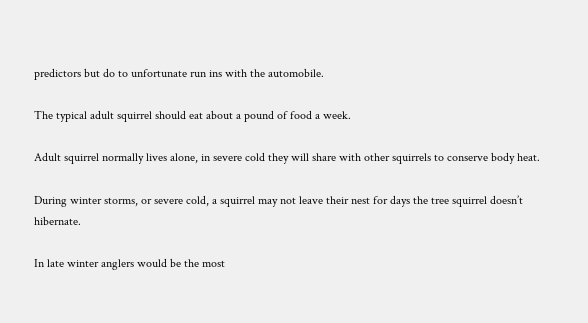predictors but do to unfortunate run ins with the automobile.

The typical adult squirrel should eat about a pound of food a week.

Adult squirrel normally lives alone, in severe cold they will share with other squirrels to conserve body heat.

During winter storms, or severe cold, a squirrel may not leave their nest for days the tree squirrel doesn’t hibernate.

In late winter anglers would be the most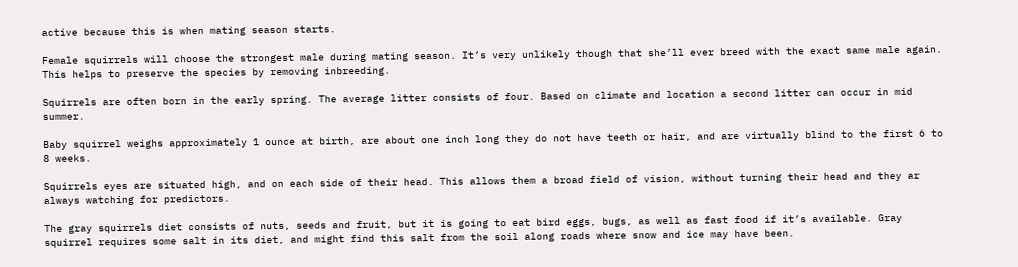active because this is when mating season starts.

Female squirrels will choose the strongest male during mating season. It’s very unlikely though that she’ll ever breed with the exact same male again. This helps to preserve the species by removing inbreeding.

Squirrels are often born in the early spring. The average litter consists of four. Based on climate and location a second litter can occur in mid summer.

Baby squirrel weighs approximately 1 ounce at birth, are about one inch long they do not have teeth or hair, and are virtually blind to the first 6 to 8 weeks.

Squirrels eyes are situated high, and on each side of their head. This allows them a broad field of vision, without turning their head and they ar always watching for predictors.

The gray squirrels diet consists of nuts, seeds and fruit, but it is going to eat bird eggs, bugs, as well as fast food if it’s available. Gray squirrel requires some salt in its diet, and might find this salt from the soil along roads where snow and ice may have been.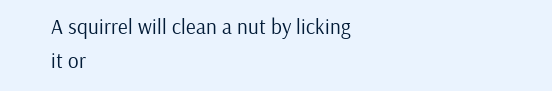A squirrel will clean a nut by licking it or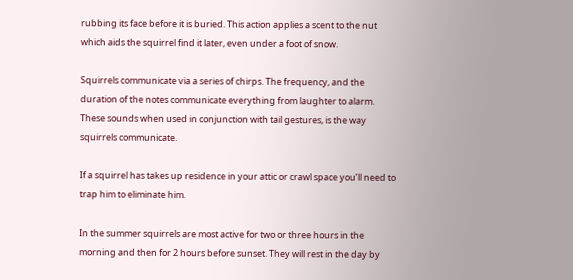rubbing its face before it is buried. This action applies a scent to the nut which aids the squirrel find it later, even under a foot of snow.

Squirrels communicate via a series of chirps. The frequency, and the duration of the notes communicate everything from laughter to alarm. These sounds when used in conjunction with tail gestures, is the way squirrels communicate.

If a squirrel has takes up residence in your attic or crawl space you’ll need to trap him to eliminate him.

In the summer squirrels are most active for two or three hours in the morning and then for 2 hours before sunset. They will rest in the day by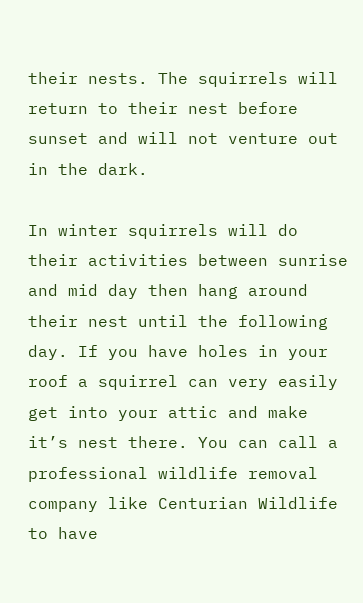their nests. The squirrels will return to their nest before sunset and will not venture out in the dark.

In winter squirrels will do their activities between sunrise and mid day then hang around their nest until the following day. If you have holes in your roof a squirrel can very easily get into your attic and make it’s nest there. You can call a professional wildlife removal company like Centurian Wildlife to have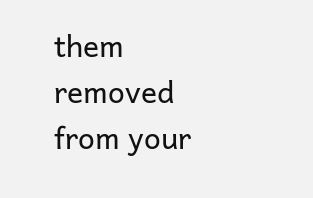them removed from your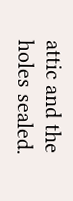attic and the holes sealed.